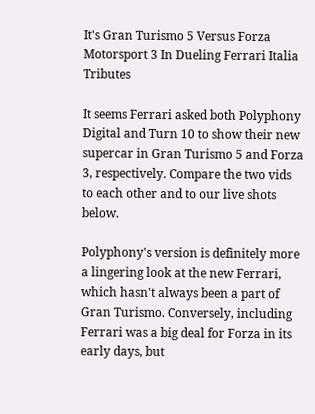It's Gran Turismo 5 Versus Forza Motorsport 3 In Dueling Ferrari Italia Tributes

It seems Ferrari asked both Polyphony Digital and Turn 10 to show their new supercar in Gran Turismo 5 and Forza 3, respectively. Compare the two vids to each other and to our live shots below.

Polyphony's version is definitely more a lingering look at the new Ferrari, which hasn't always been a part of Gran Turismo. Conversely, including Ferrari was a big deal for Forza in its early days, but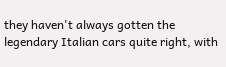they haven't always gotten the legendary Italian cars quite right, with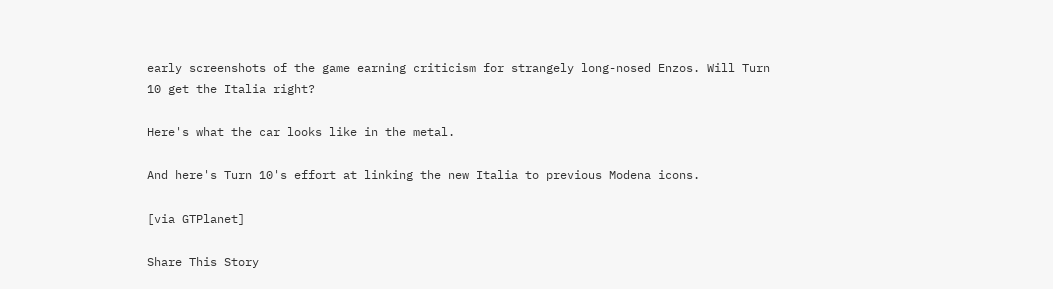early screenshots of the game earning criticism for strangely long-nosed Enzos. Will Turn 10 get the Italia right?

Here's what the car looks like in the metal.

And here's Turn 10's effort at linking the new Italia to previous Modena icons.

[via GTPlanet]

Share This Story